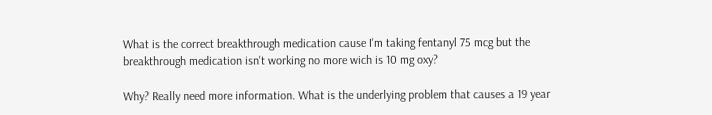What is the correct breakthrough medication cause I'm taking fentanyl 75 mcg but the breakthrough medication isn't working no more wich is 10 mg oxy?

Why? Really need more information. What is the underlying problem that causes a 19 year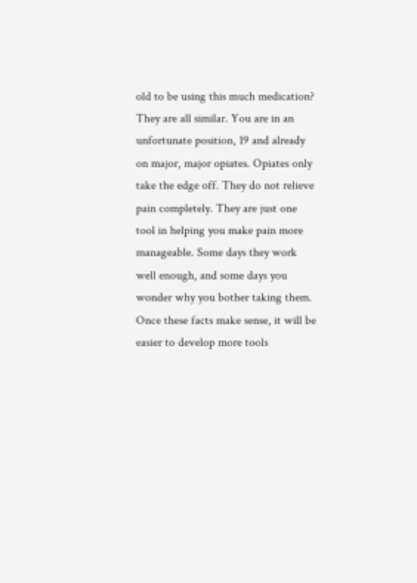old to be using this much medication?
They are all similar. You are in an unfortunate position, 19 and already on major, major opiates. Opiates only take the edge off. They do not relieve pain completely. They are just one tool in helping you make pain more manageable. Some days they work well enough, and some days you wonder why you bother taking them. Once these facts make sense, it will be easier to develop more tools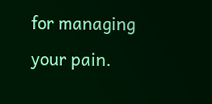for managing your pain.